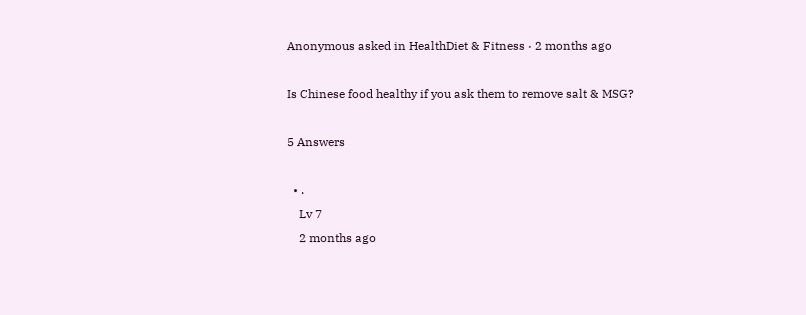Anonymous asked in HealthDiet & Fitness · 2 months ago

Is Chinese food healthy if you ask them to remove salt & MSG?

5 Answers

  • .
    Lv 7
    2 months ago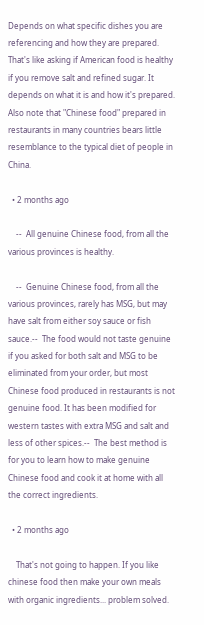Depends on what specific dishes you are referencing and how they are prepared. That's like asking if American food is healthy if you remove salt and refined sugar. It depends on what it is and how it's prepared. Also note that "Chinese food" prepared in restaurants in many countries bears little resemblance to the typical diet of people in China.

  • 2 months ago

    --  All genuine Chinese food, from all the various provinces is healthy.

    --  Genuine Chinese food, from all the various provinces, rarely has MSG, but may have salt from either soy sauce or fish sauce.--  The food would not taste genuine if you asked for both salt and MSG to be eliminated from your order, but most Chinese food produced in restaurants is not genuine food. It has been modified for western tastes with extra MSG and salt and less of other spices.--  The best method is for you to learn how to make genuine Chinese food and cook it at home with all the correct ingredients.

  • 2 months ago

    That's not going to happen. If you like chinese food then make your own meals with organic ingredients... problem solved.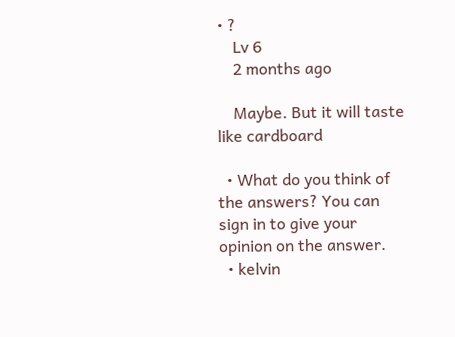• ?
    Lv 6
    2 months ago

    Maybe. But it will taste like cardboard

  • What do you think of the answers? You can sign in to give your opinion on the answer.
  • kelvin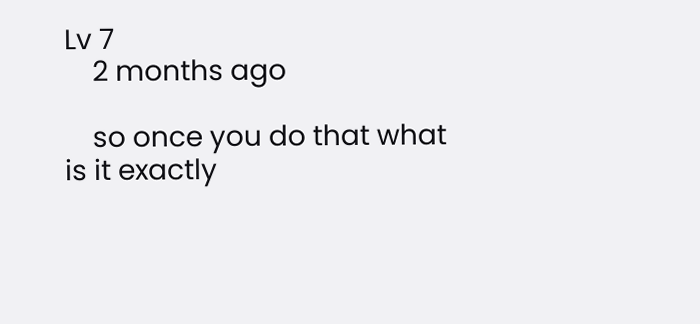Lv 7
    2 months ago

    so once you do that what is it exactly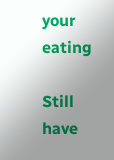your eating

Still have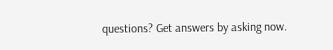questions? Get answers by asking now.